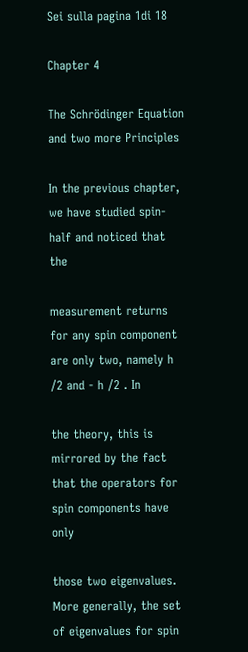Sei sulla pagina 1di 18

Chapter 4

The Schrödinger Equation and two more Principles

In the previous chapter, we have studied spin-half and noticed that the

measurement returns for any spin component are only two, namely h /2 and - h /2 . In

the theory, this is mirrored by the fact that the operators for spin components have only

those two eigenvalues. More generally, the set of eigenvalues for spin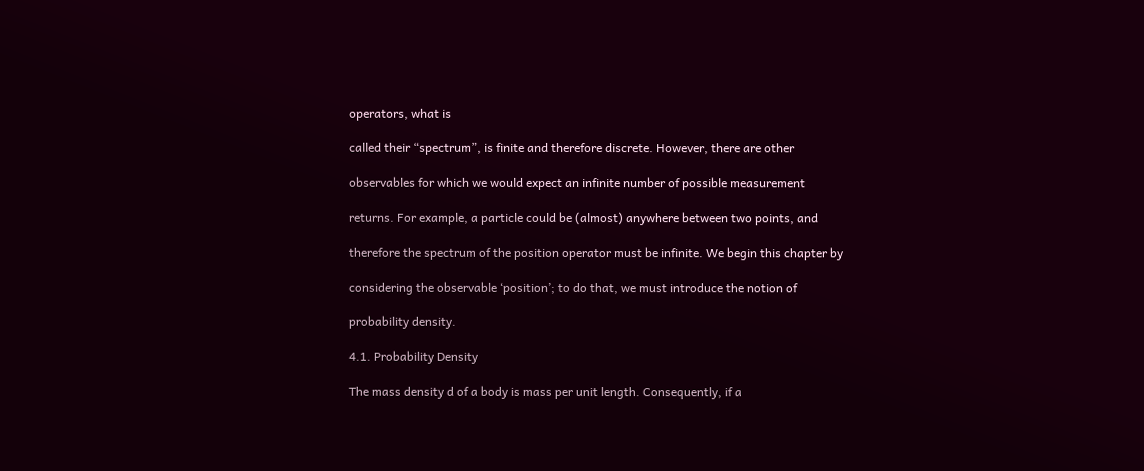operators, what is

called their “spectrum”, is finite and therefore discrete. However, there are other

observables for which we would expect an infinite number of possible measurement

returns. For example, a particle could be (almost) anywhere between two points, and

therefore the spectrum of the position operator must be infinite. We begin this chapter by

considering the observable ‘position’; to do that, we must introduce the notion of

probability density.

4.1. Probability Density

The mass density d of a body is mass per unit length. Consequently, if a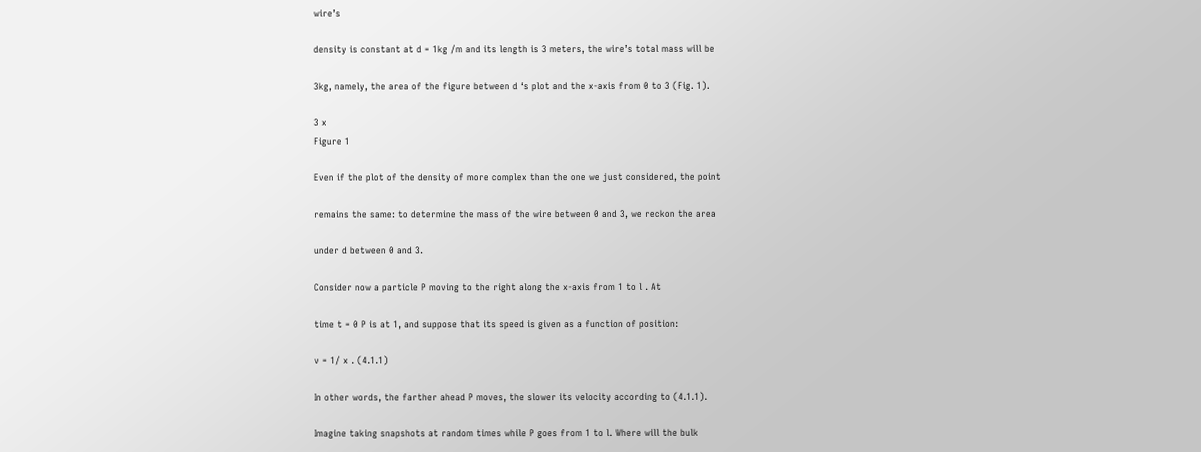wire’s

density is constant at d = 1kg /m and its length is 3 meters, the wire’s total mass will be

3kg, namely, the area of the figure between d ‘s plot and the x-axis from 0 to 3 (Fig. 1).

3 x
Figure 1

Even if the plot of the density of more complex than the one we just considered, the point

remains the same: to determine the mass of the wire between 0 and 3, we reckon the area

under d between 0 and 3.

Consider now a particle P moving to the right along the x-axis from 1 to l . At

time t = 0 P is at 1, and suppose that its speed is given as a function of position:

v = 1/ x . (4.1.1)

In other words, the farther ahead P moves, the slower its velocity according to (4.1.1).

Imagine taking snapshots at random times while P goes from 1 to l. Where will the bulk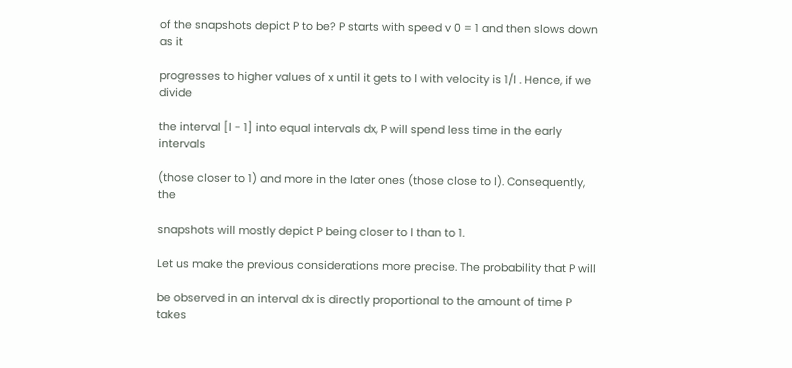of the snapshots depict P to be? P starts with speed v 0 = 1 and then slows down as it

progresses to higher values of x until it gets to l with velocity is 1/l . Hence, if we divide

the interval [l - 1] into equal intervals dx, P will spend less time in the early intervals

(those closer to 1) and more in the later ones (those close to l). Consequently, the

snapshots will mostly depict P being closer to l than to 1.

Let us make the previous considerations more precise. The probability that P will

be observed in an interval dx is directly proportional to the amount of time P takes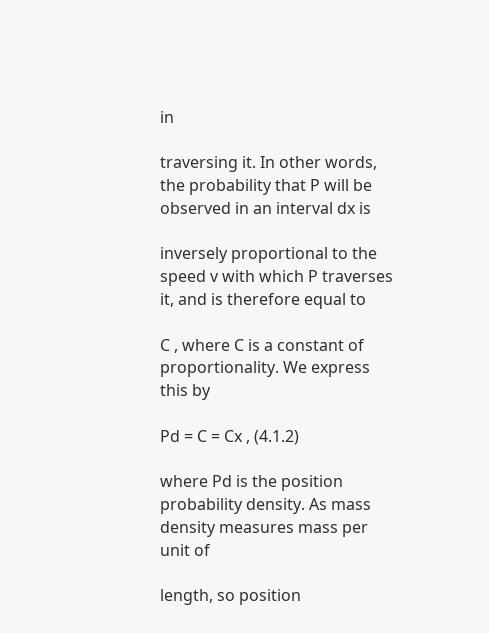in

traversing it. In other words, the probability that P will be observed in an interval dx is

inversely proportional to the speed v with which P traverses it, and is therefore equal to

C , where C is a constant of proportionality. We express this by

Pd = C = Cx , (4.1.2)

where Pd is the position probability density. As mass density measures mass per unit of

length, so position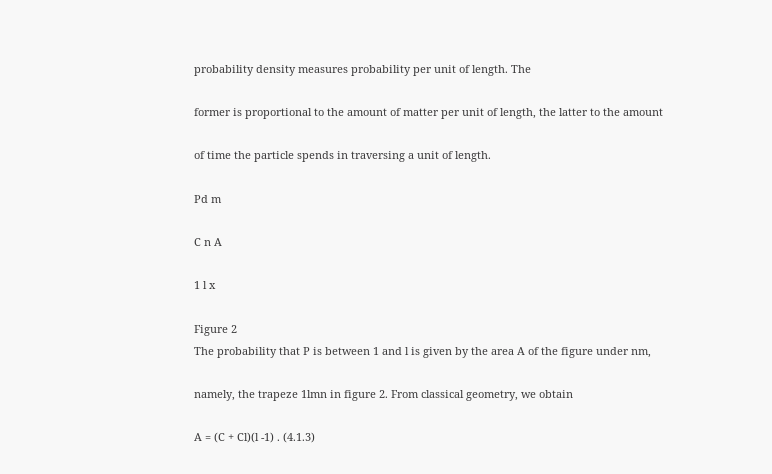probability density measures probability per unit of length. The

former is proportional to the amount of matter per unit of length, the latter to the amount

of time the particle spends in traversing a unit of length.

Pd m

C n A

1 l x

Figure 2
The probability that P is between 1 and l is given by the area A of the figure under nm,

namely, the trapeze 1lmn in figure 2. From classical geometry, we obtain

A = (C + Cl)(l -1) . (4.1.3)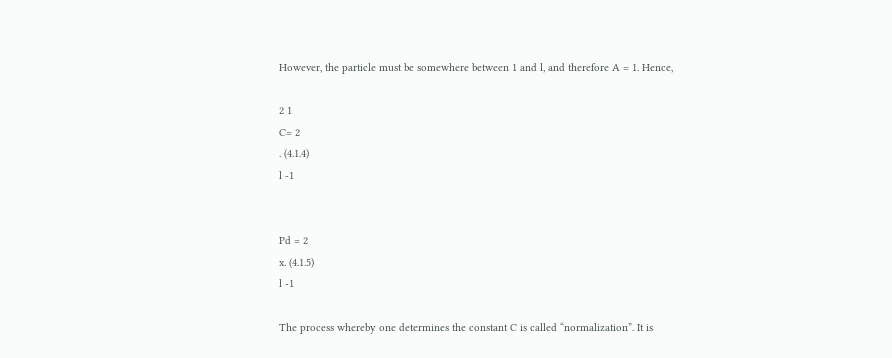However, the particle must be somewhere between 1 and l, and therefore A = 1. Hence,

2 1
C= 2
. (4.1.4)
l -1


Pd = 2
x. (4.1.5)
l -1

The process whereby one determines the constant C is called “normalization”. It is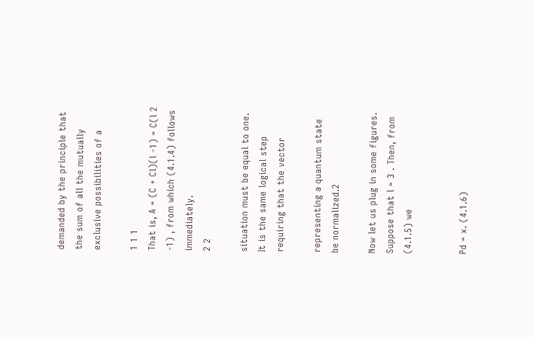demanded by the principle that the sum of all the mutually exclusive possibilities of a

1 1 1
That is, A = (C + Cl)(l -1) = C(l 2 -1) , from which (4.1.4) follows immediately.
2 2

situation must be equal to one. It is the same logical step requiring that the vector

representing a quantum state be normalized.2

Now let us plug in some figures. Suppose that l = 3 . Then, from (4.1.5) we


Pd = x. (4.1.6)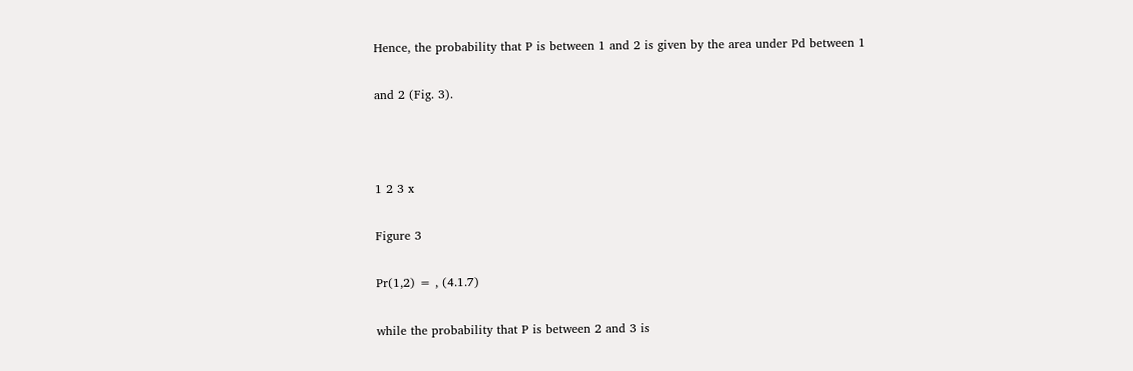Hence, the probability that P is between 1 and 2 is given by the area under Pd between 1

and 2 (Fig. 3).



1 2 3 x

Figure 3

Pr(1,2) = , (4.1.7)

while the probability that P is between 2 and 3 is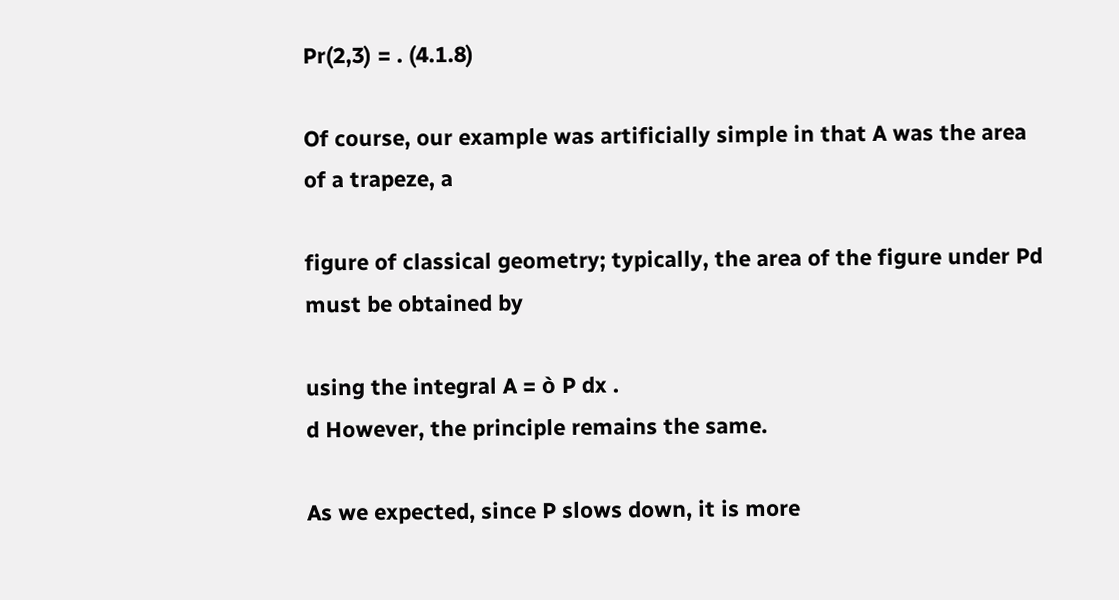Pr(2,3) = . (4.1.8)

Of course, our example was artificially simple in that A was the area of a trapeze, a

figure of classical geometry; typically, the area of the figure under Pd must be obtained by

using the integral A = ò P dx .
d However, the principle remains the same.

As we expected, since P slows down, it is more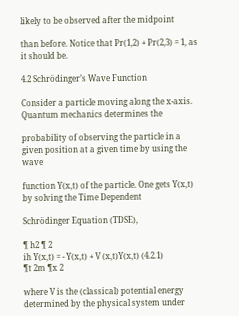likely to be observed after the midpoint

than before. Notice that Pr(1,2) + Pr(2,3) = 1, as it should be.

4.2 Schrödinger’s Wave Function

Consider a particle moving along the x-axis. Quantum mechanics determines the

probability of observing the particle in a given position at a given time by using the wave

function Y(x,t) of the particle. One gets Y(x,t) by solving the Time Dependent

Schrödinger Equation (TDSE),

¶ h2 ¶ 2
ih Y(x,t) = - Y(x,t) + V (x,t)Y(x,t) (4.2.1)
¶t 2m ¶x 2

where V is the (classical) potential energy determined by the physical system under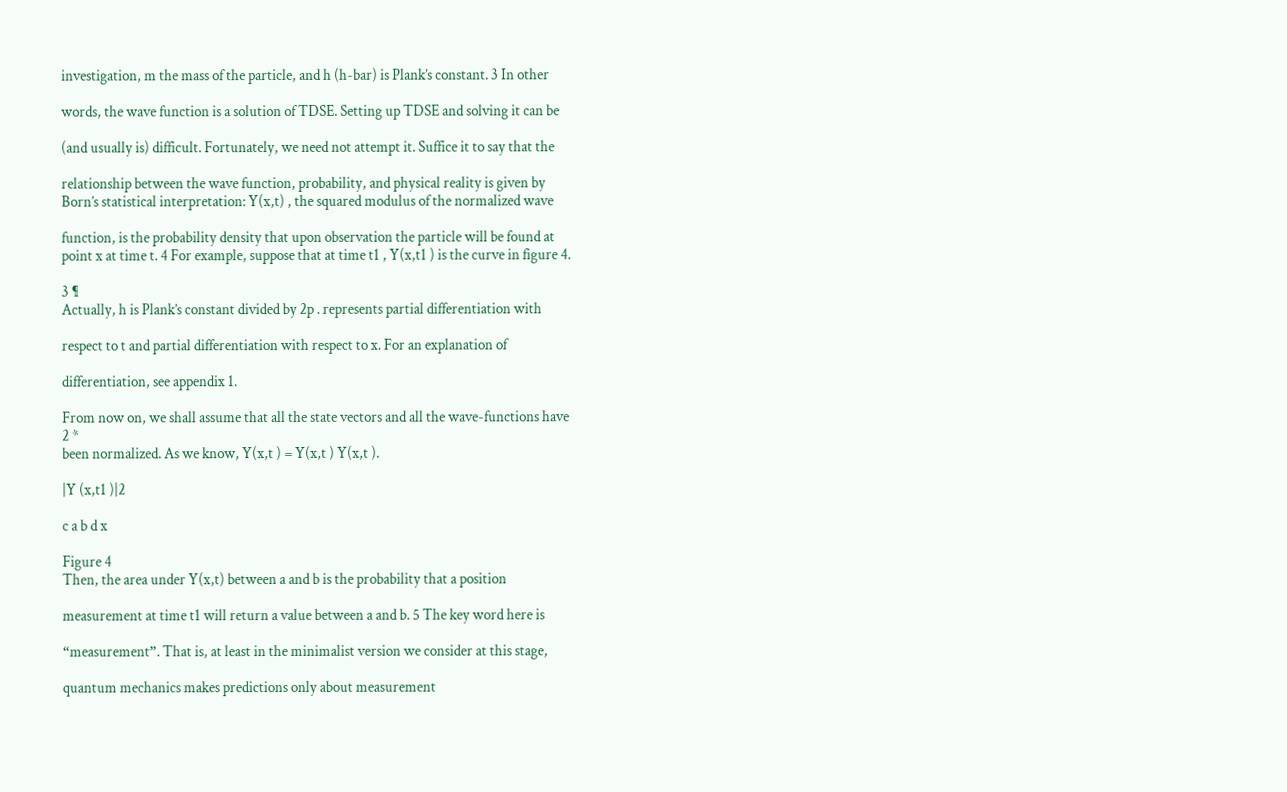investigation, m the mass of the particle, and h (h-bar) is Plank’s constant. 3 In other

words, the wave function is a solution of TDSE. Setting up TDSE and solving it can be

(and usually is) difficult. Fortunately, we need not attempt it. Suffice it to say that the

relationship between the wave function, probability, and physical reality is given by
Born’s statistical interpretation: Y(x,t) , the squared modulus of the normalized wave

function, is the probability density that upon observation the particle will be found at
point x at time t. 4 For example, suppose that at time t1 , Y(x,t1 ) is the curve in figure 4.

3 ¶
Actually, h is Plank’s constant divided by 2p . represents partial differentiation with

respect to t and partial differentiation with respect to x. For an explanation of

differentiation, see appendix 1.

From now on, we shall assume that all the state vectors and all the wave-functions have
2 *
been normalized. As we know, Y(x,t ) = Y(x,t ) Y(x,t ).

|Y (x,t1 )|2

c a b d x

Figure 4
Then, the area under Y(x,t) between a and b is the probability that a position

measurement at time t1 will return a value between a and b. 5 The key word here is

“measurement”. That is, at least in the minimalist version we consider at this stage,

quantum mechanics makes predictions only about measurement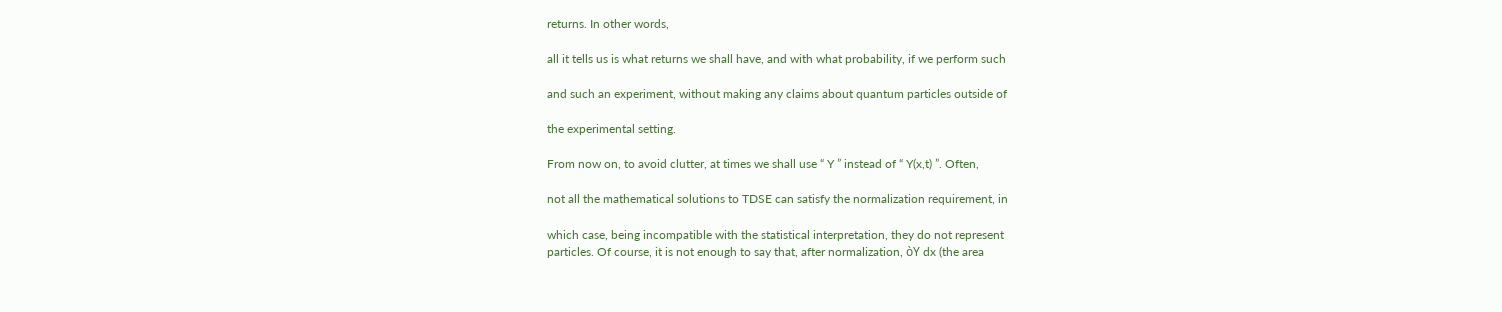returns. In other words,

all it tells us is what returns we shall have, and with what probability, if we perform such

and such an experiment, without making any claims about quantum particles outside of

the experimental setting.

From now on, to avoid clutter, at times we shall use “ Y ” instead of “ Y(x,t) ”. Often,

not all the mathematical solutions to TDSE can satisfy the normalization requirement, in

which case, being incompatible with the statistical interpretation, they do not represent
particles. Of course, it is not enough to say that, after normalization, òY dx (the area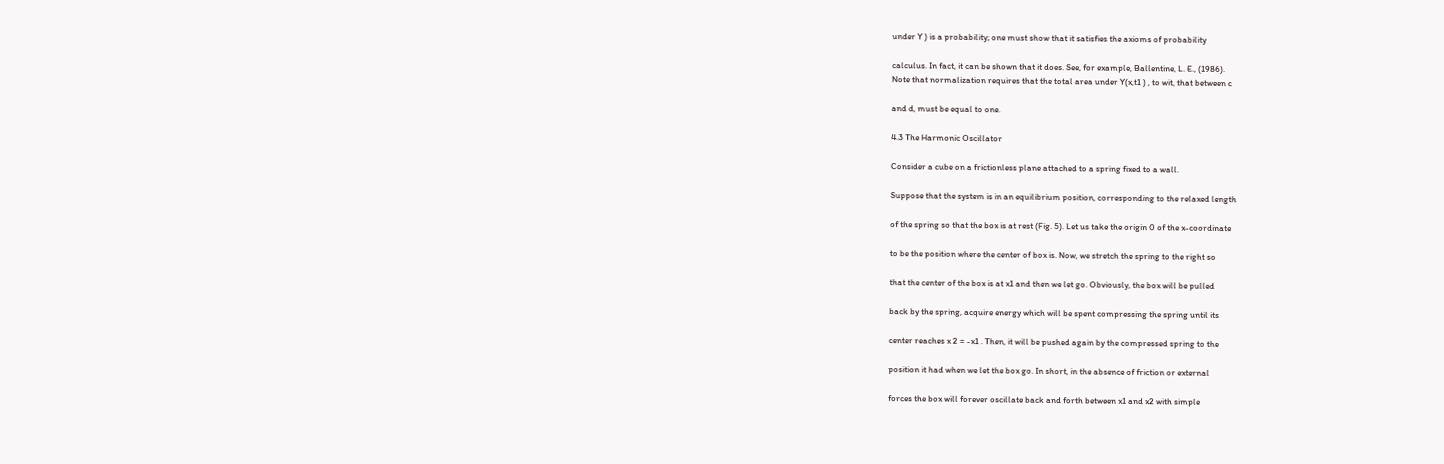under Y ) is a probability; one must show that it satisfies the axioms of probability

calculus. In fact, it can be shown that it does. See, for example, Ballentine, L. E., (1986).
Note that normalization requires that the total area under Y(x,t1 ) , to wit, that between c

and d, must be equal to one.

4.3 The Harmonic Oscillator

Consider a cube on a frictionless plane attached to a spring fixed to a wall.

Suppose that the system is in an equilibrium position, corresponding to the relaxed length

of the spring so that the box is at rest (Fig. 5). Let us take the origin 0 of the x-coordinate

to be the position where the center of box is. Now, we stretch the spring to the right so

that the center of the box is at x1 and then we let go. Obviously, the box will be pulled

back by the spring, acquire energy which will be spent compressing the spring until its

center reaches x 2 = -x1 . Then, it will be pushed again by the compressed spring to the

position it had when we let the box go. In short, in the absence of friction or external

forces the box will forever oscillate back and forth between x1 and x2 with simple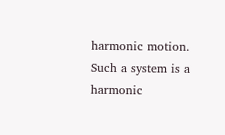harmonic motion. Such a system is a harmonic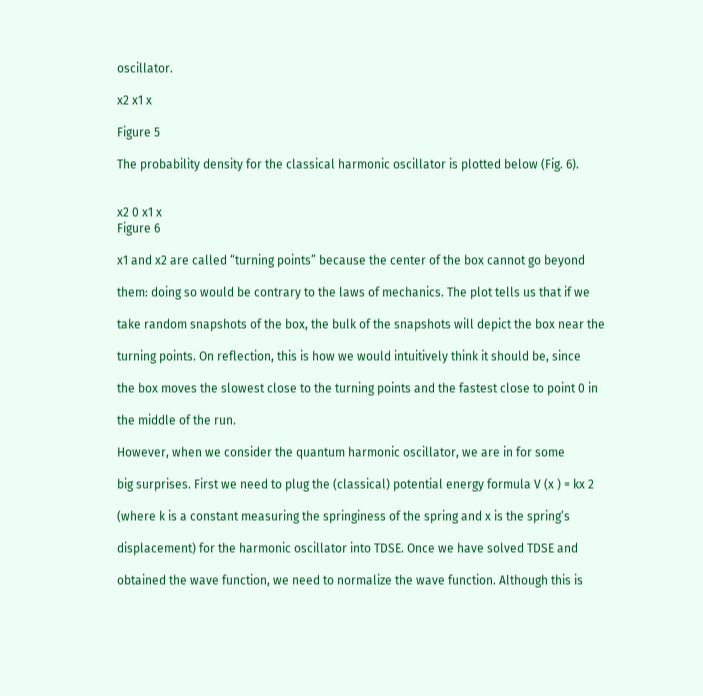oscillator.

x2 x1 x

Figure 5

The probability density for the classical harmonic oscillator is plotted below (Fig. 6).


x2 0 x1 x
Figure 6

x1 and x2 are called “turning points” because the center of the box cannot go beyond

them: doing so would be contrary to the laws of mechanics. The plot tells us that if we

take random snapshots of the box, the bulk of the snapshots will depict the box near the

turning points. On reflection, this is how we would intuitively think it should be, since

the box moves the slowest close to the turning points and the fastest close to point 0 in

the middle of the run.

However, when we consider the quantum harmonic oscillator, we are in for some

big surprises. First we need to plug the (classical) potential energy formula V (x ) = kx 2

(where k is a constant measuring the springiness of the spring and x is the spring’s

displacement) for the harmonic oscillator into TDSE. Once we have solved TDSE and

obtained the wave function, we need to normalize the wave function. Although this is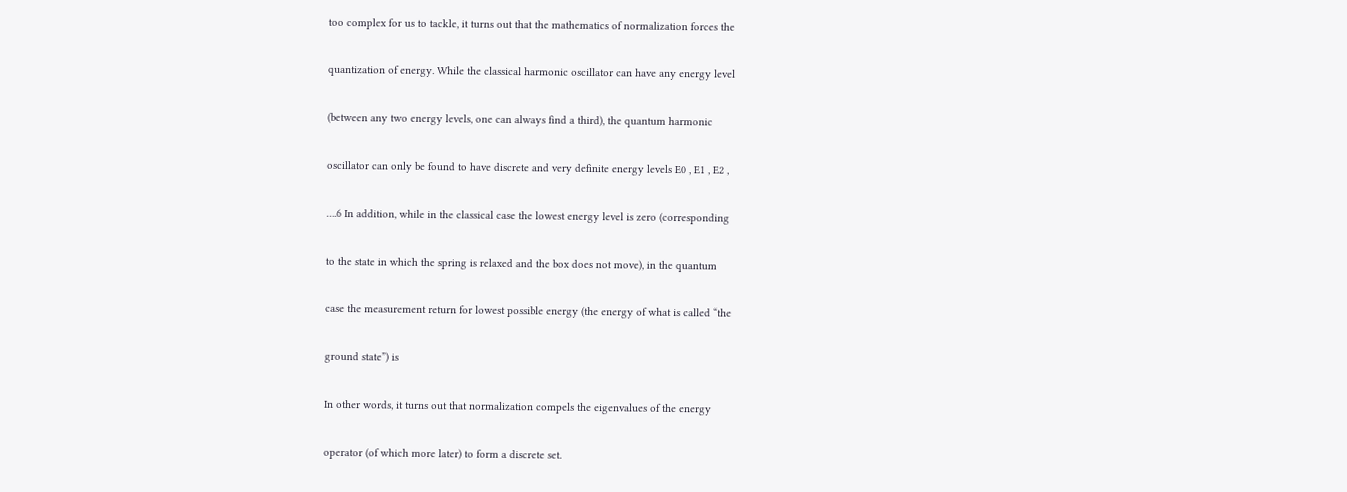too complex for us to tackle, it turns out that the mathematics of normalization forces the

quantization of energy. While the classical harmonic oscillator can have any energy level

(between any two energy levels, one can always find a third), the quantum harmonic

oscillator can only be found to have discrete and very definite energy levels E0 , E1 , E2 ,

….6 In addition, while in the classical case the lowest energy level is zero (corresponding

to the state in which the spring is relaxed and the box does not move), in the quantum

case the measurement return for lowest possible energy (the energy of what is called “the

ground state”) is

In other words, it turns out that normalization compels the eigenvalues of the energy

operator (of which more later) to form a discrete set.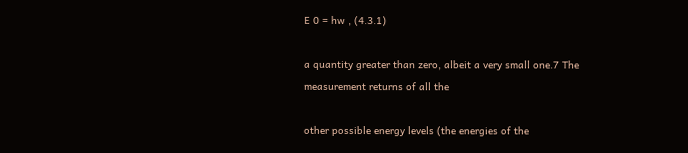E 0 = hw , (4.3.1)

a quantity greater than zero, albeit a very small one.7 The measurement returns of all the

other possible energy levels (the energies of the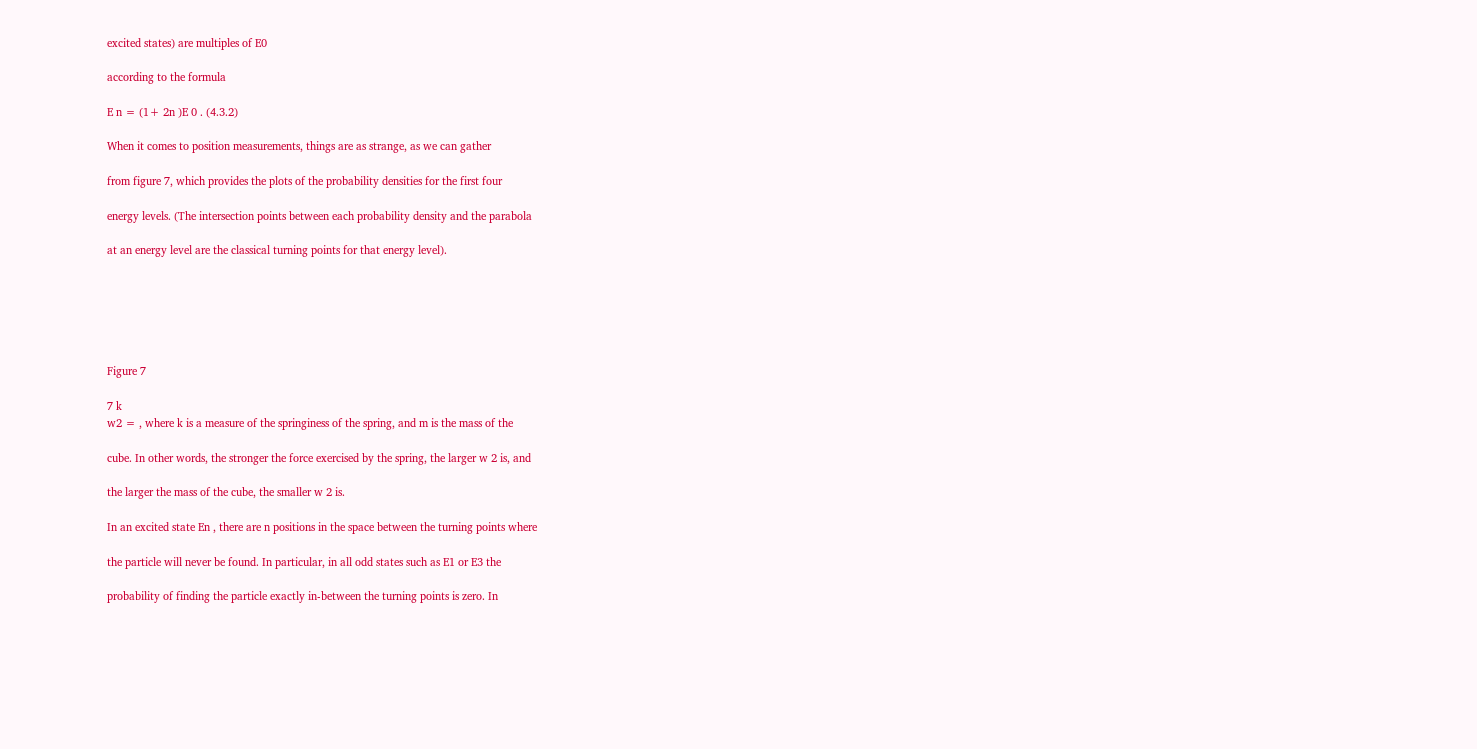excited states) are multiples of E0

according to the formula

E n = (1+ 2n )E 0 . (4.3.2)

When it comes to position measurements, things are as strange, as we can gather

from figure 7, which provides the plots of the probability densities for the first four

energy levels. (The intersection points between each probability density and the parabola

at an energy level are the classical turning points for that energy level).






Figure 7

7 k
w2 = , where k is a measure of the springiness of the spring, and m is the mass of the

cube. In other words, the stronger the force exercised by the spring, the larger w 2 is, and

the larger the mass of the cube, the smaller w 2 is.

In an excited state En , there are n positions in the space between the turning points where

the particle will never be found. In particular, in all odd states such as E1 or E3 the

probability of finding the particle exactly in-between the turning points is zero. In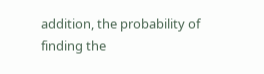addition, the probability of finding the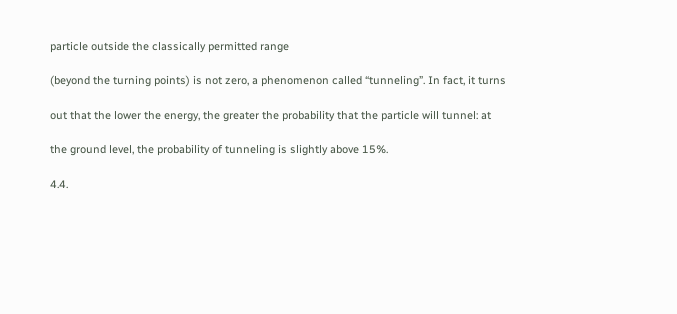particle outside the classically permitted range

(beyond the turning points) is not zero, a phenomenon called “tunneling”. In fact, it turns

out that the lower the energy, the greater the probability that the particle will tunnel: at

the ground level, the probability of tunneling is slightly above 15%.

4.4.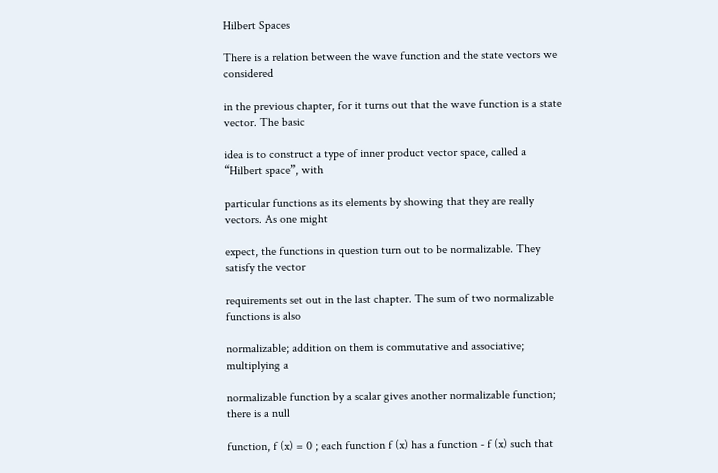Hilbert Spaces

There is a relation between the wave function and the state vectors we considered

in the previous chapter, for it turns out that the wave function is a state vector. The basic

idea is to construct a type of inner product vector space, called a “Hilbert space”, with

particular functions as its elements by showing that they are really vectors. As one might

expect, the functions in question turn out to be normalizable. They satisfy the vector

requirements set out in the last chapter. The sum of two normalizable functions is also

normalizable; addition on them is commutative and associative; multiplying a

normalizable function by a scalar gives another normalizable function; there is a null

function, f (x) = 0 ; each function f (x) has a function - f (x) such that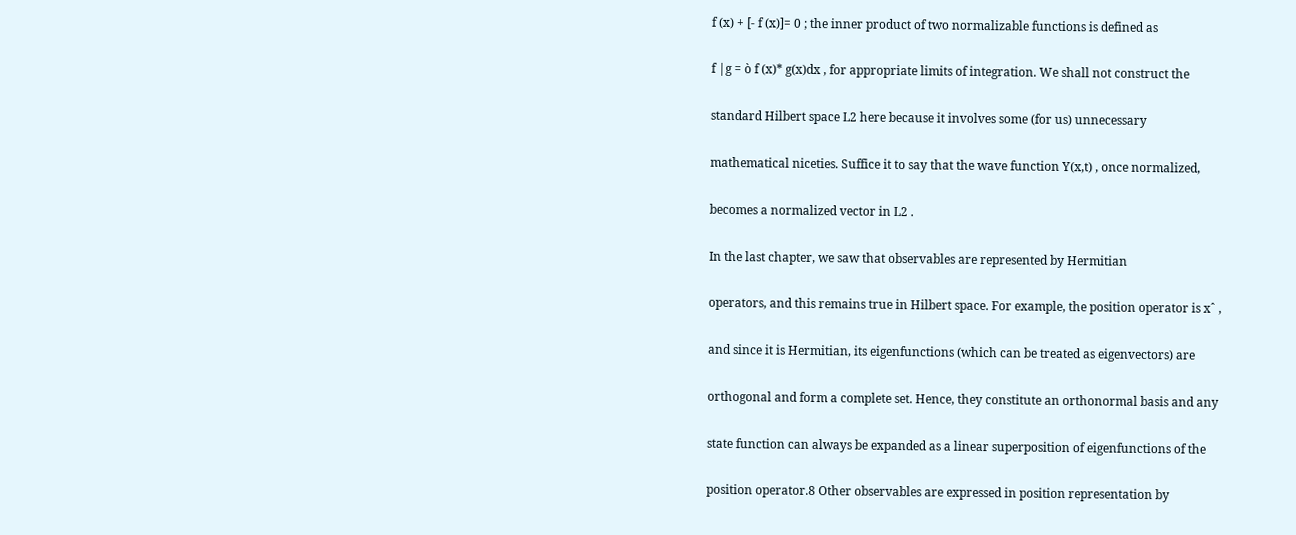f (x) + [- f (x)]= 0 ; the inner product of two normalizable functions is defined as

f |g = ò f (x)* g(x)dx , for appropriate limits of integration. We shall not construct the

standard Hilbert space L2 here because it involves some (for us) unnecessary

mathematical niceties. Suffice it to say that the wave function Y(x,t) , once normalized,

becomes a normalized vector in L2 .

In the last chapter, we saw that observables are represented by Hermitian

operators, and this remains true in Hilbert space. For example, the position operator is xˆ ,

and since it is Hermitian, its eigenfunctions (which can be treated as eigenvectors) are

orthogonal and form a complete set. Hence, they constitute an orthonormal basis and any

state function can always be expanded as a linear superposition of eigenfunctions of the

position operator.8 Other observables are expressed in position representation by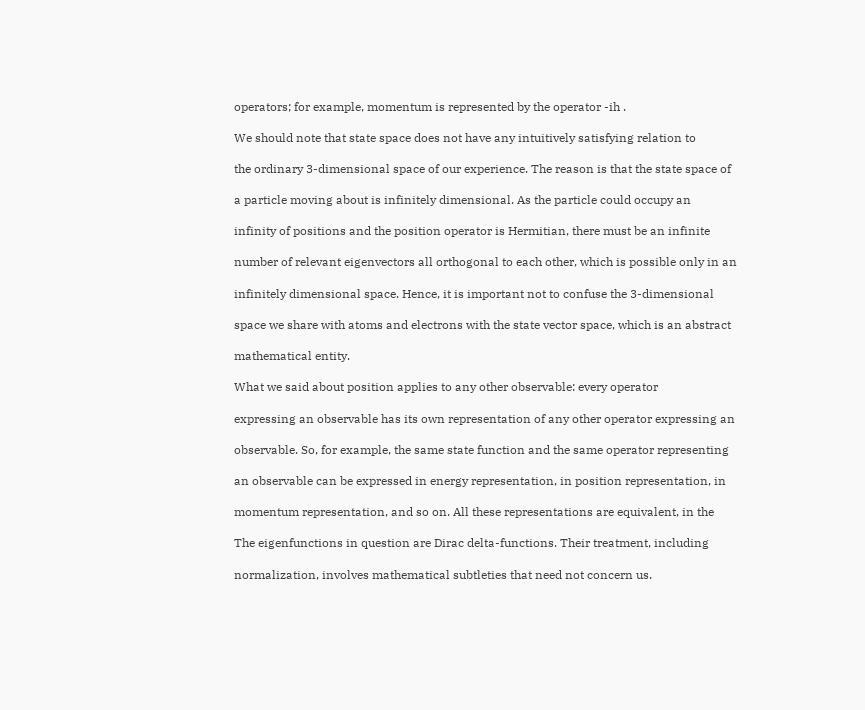operators; for example, momentum is represented by the operator -ih .

We should note that state space does not have any intuitively satisfying relation to

the ordinary 3-dimensional space of our experience. The reason is that the state space of

a particle moving about is infinitely dimensional. As the particle could occupy an

infinity of positions and the position operator is Hermitian, there must be an infinite

number of relevant eigenvectors all orthogonal to each other, which is possible only in an

infinitely dimensional space. Hence, it is important not to confuse the 3-dimensional

space we share with atoms and electrons with the state vector space, which is an abstract

mathematical entity.

What we said about position applies to any other observable: every operator

expressing an observable has its own representation of any other operator expressing an

observable. So, for example, the same state function and the same operator representing

an observable can be expressed in energy representation, in position representation, in

momentum representation, and so on. All these representations are equivalent, in the

The eigenfunctions in question are Dirac delta-functions. Their treatment, including

normalization, involves mathematical subtleties that need not concern us.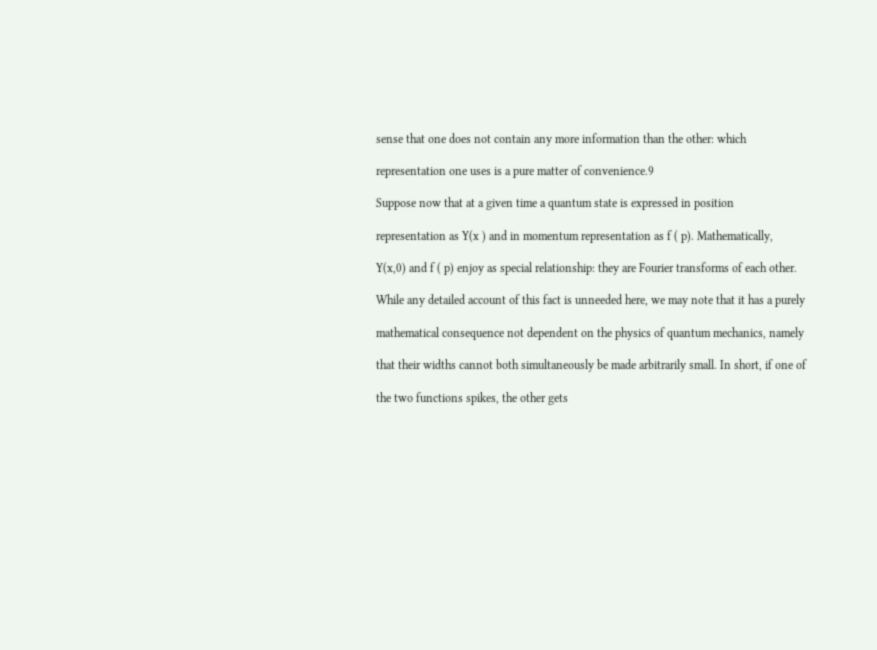sense that one does not contain any more information than the other: which

representation one uses is a pure matter of convenience.9

Suppose now that at a given time a quantum state is expressed in position

representation as Y(x ) and in momentum representation as f ( p). Mathematically,

Y(x,0) and f ( p) enjoy as special relationship: they are Fourier transforms of each other.

While any detailed account of this fact is unneeded here, we may note that it has a purely

mathematical consequence not dependent on the physics of quantum mechanics, namely

that their widths cannot both simultaneously be made arbitrarily small. In short, if one of

the two functions spikes, the other gets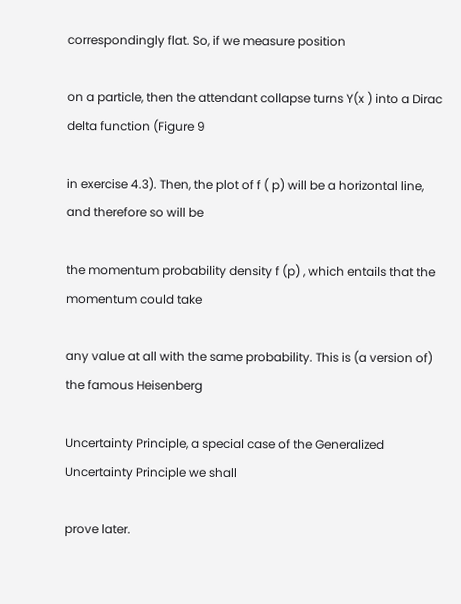correspondingly flat. So, if we measure position

on a particle, then the attendant collapse turns Y(x ) into a Dirac delta function (Figure 9

in exercise 4.3). Then, the plot of f ( p) will be a horizontal line, and therefore so will be

the momentum probability density f (p) , which entails that the momentum could take

any value at all with the same probability. This is (a version of) the famous Heisenberg

Uncertainty Principle, a special case of the Generalized Uncertainty Principle we shall

prove later.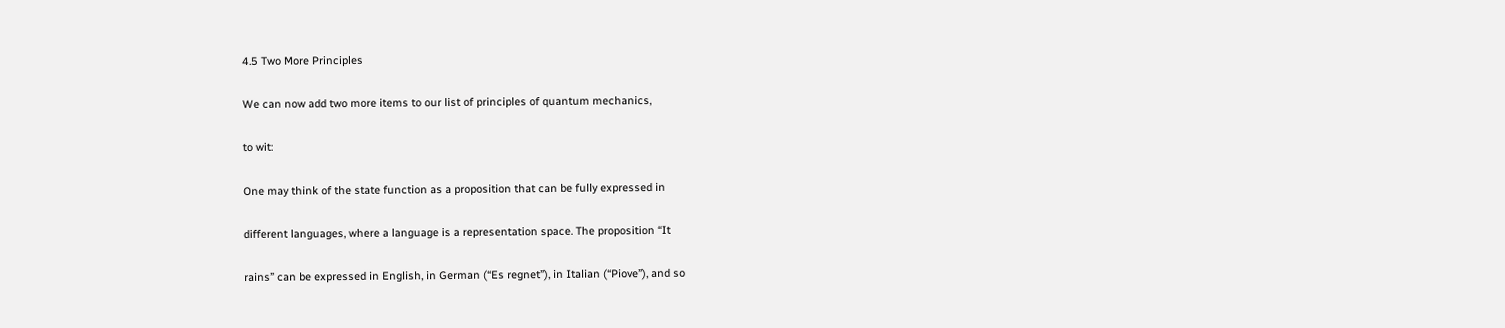4.5 Two More Principles

We can now add two more items to our list of principles of quantum mechanics,

to wit:

One may think of the state function as a proposition that can be fully expressed in

different languages, where a language is a representation space. The proposition “It

rains” can be expressed in English, in German (“Es regnet”), in Italian (“Piove”), and so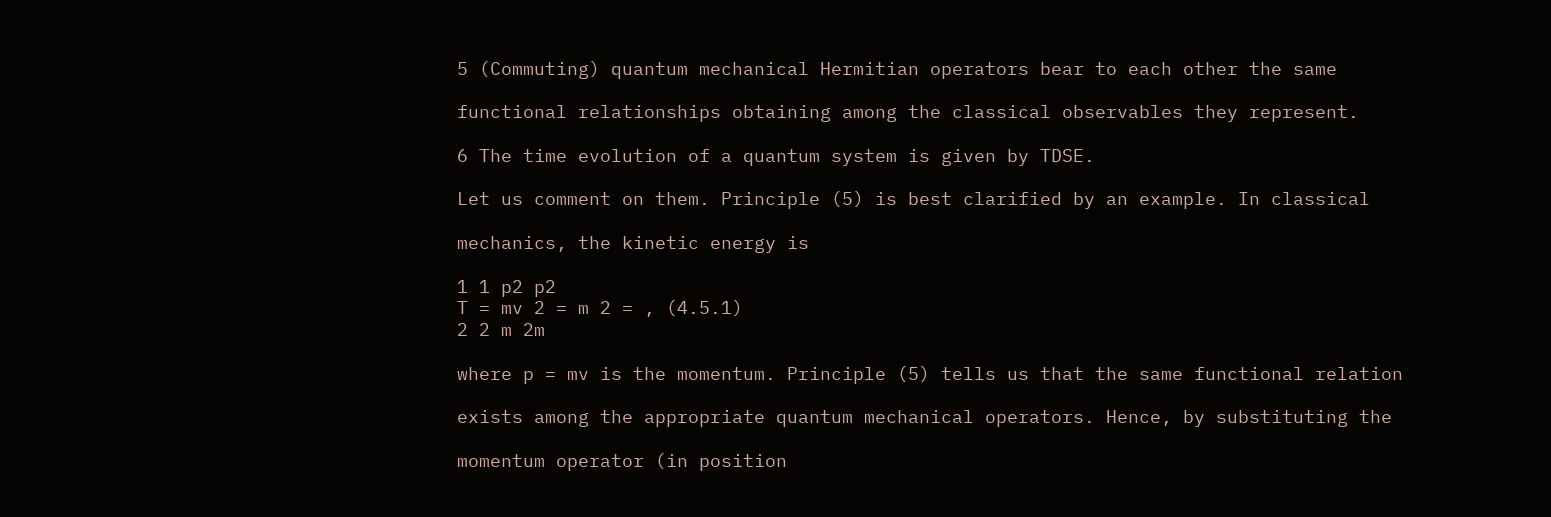5 (Commuting) quantum mechanical Hermitian operators bear to each other the same

functional relationships obtaining among the classical observables they represent.

6 The time evolution of a quantum system is given by TDSE.

Let us comment on them. Principle (5) is best clarified by an example. In classical

mechanics, the kinetic energy is

1 1 p2 p2
T = mv 2 = m 2 = , (4.5.1)
2 2 m 2m

where p = mv is the momentum. Principle (5) tells us that the same functional relation

exists among the appropriate quantum mechanical operators. Hence, by substituting the

momentum operator (in position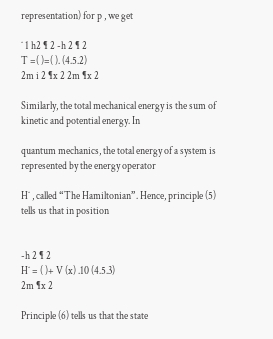representation) for p , we get

ˆ 1 h2 ¶ 2 -h 2 ¶ 2
T =( )=( ). (4.5.2)
2m i 2 ¶x 2 2m ¶x 2

Similarly, the total mechanical energy is the sum of kinetic and potential energy. In

quantum mechanics, the total energy of a system is represented by the energy operator

Hˆ , called “The Hamiltonian”. Hence, principle (5) tells us that in position


-h 2 ¶ 2
Hˆ = ( )+ V (x) .10 (4.5.3)
2m ¶x 2

Principle (6) tells us that the state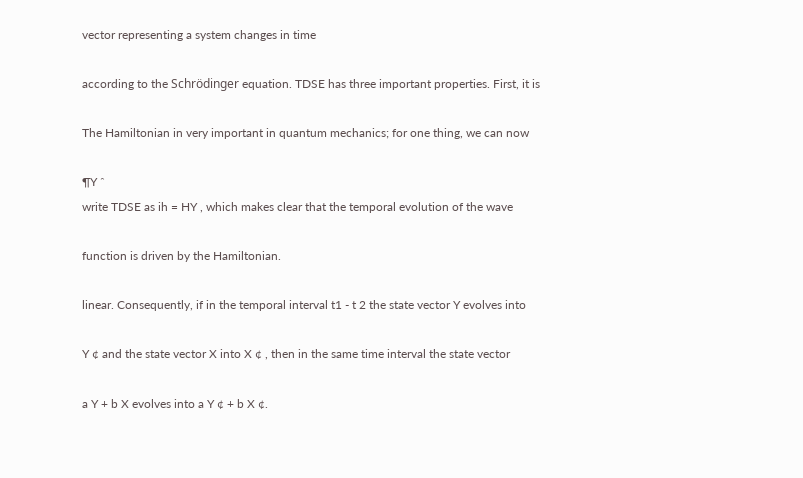vector representing a system changes in time

according to the Schrödinger equation. TDSE has three important properties. First, it is

The Hamiltonian in very important in quantum mechanics; for one thing, we can now

¶Y ˆ
write TDSE as ih = HY , which makes clear that the temporal evolution of the wave

function is driven by the Hamiltonian.

linear. Consequently, if in the temporal interval t1 - t 2 the state vector Y evolves into

Y ¢ and the state vector X into X ¢ , then in the same time interval the state vector

a Y + b X evolves into a Y ¢ + b X ¢.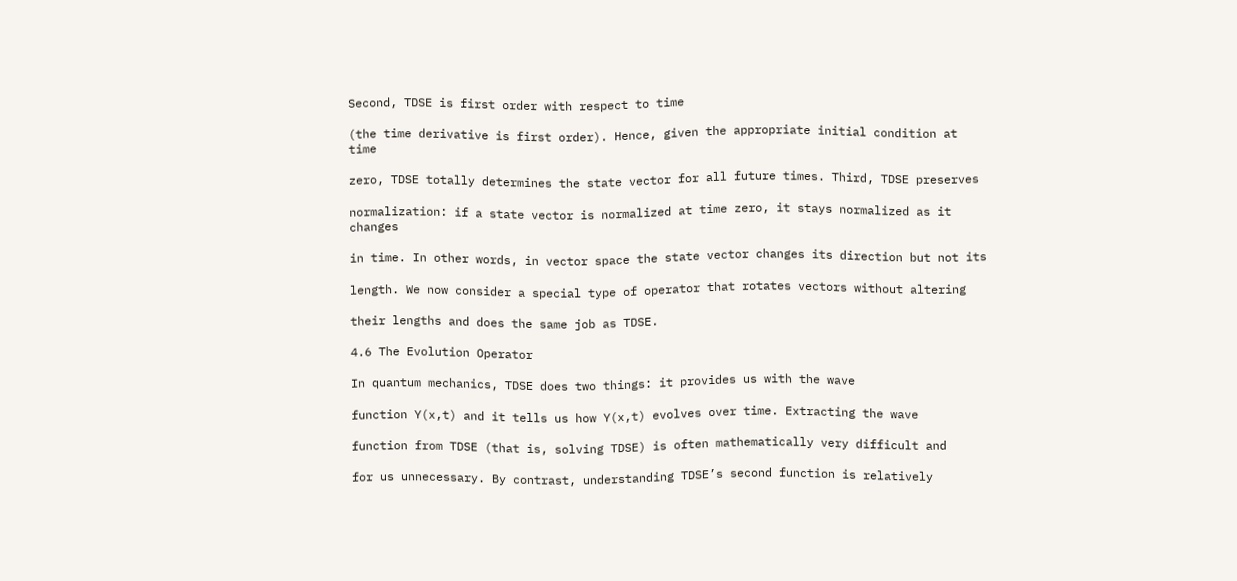Second, TDSE is first order with respect to time

(the time derivative is first order). Hence, given the appropriate initial condition at time

zero, TDSE totally determines the state vector for all future times. Third, TDSE preserves

normalization: if a state vector is normalized at time zero, it stays normalized as it changes

in time. In other words, in vector space the state vector changes its direction but not its

length. We now consider a special type of operator that rotates vectors without altering

their lengths and does the same job as TDSE.

4.6 The Evolution Operator

In quantum mechanics, TDSE does two things: it provides us with the wave

function Y(x,t) and it tells us how Y(x,t) evolves over time. Extracting the wave

function from TDSE (that is, solving TDSE) is often mathematically very difficult and

for us unnecessary. By contrast, understanding TDSE’s second function is relatively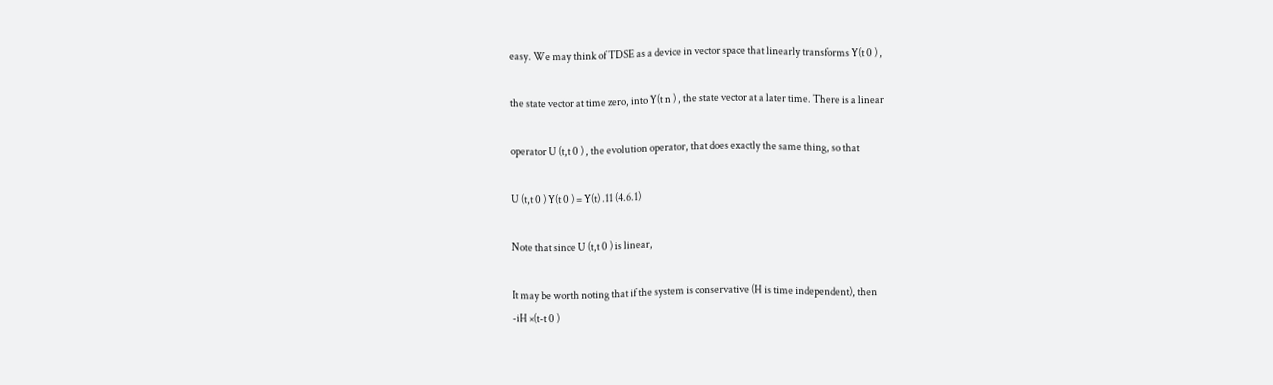easy. We may think of TDSE as a device in vector space that linearly transforms Y(t 0 ) ,

the state vector at time zero, into Y(t n ) , the state vector at a later time. There is a linear

operator U (t,t 0 ) , the evolution operator, that does exactly the same thing, so that

U (t,t 0 ) Y(t 0 ) = Y(t) .11 (4.6.1)

Note that since U (t,t 0 ) is linear,

It may be worth noting that if the system is conservative (H is time independent), then
-iH ×(t-t 0 )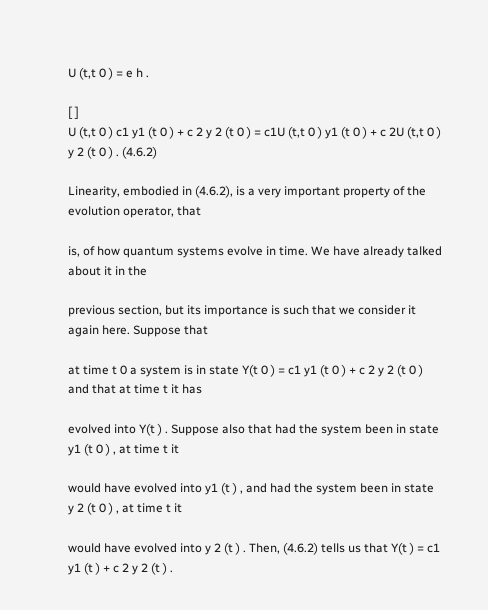U (t,t 0 ) = e h .

[ ]
U (t,t 0 ) c1 y1 (t 0 ) + c 2 y 2 (t 0 ) = c1U (t,t 0 ) y1 (t 0 ) + c 2U (t,t 0 ) y 2 (t 0 ) . (4.6.2)

Linearity, embodied in (4.6.2), is a very important property of the evolution operator, that

is, of how quantum systems evolve in time. We have already talked about it in the

previous section, but its importance is such that we consider it again here. Suppose that

at time t 0 a system is in state Y(t 0 ) = c1 y1 (t 0 ) + c 2 y 2 (t 0 ) and that at time t it has

evolved into Y(t ) . Suppose also that had the system been in state y1 (t 0 ) , at time t it

would have evolved into y1 (t ) , and had the system been in state y 2 (t 0 ) , at time t it

would have evolved into y 2 (t ) . Then, (4.6.2) tells us that Y(t ) = c1 y1 (t ) + c 2 y 2 (t ) .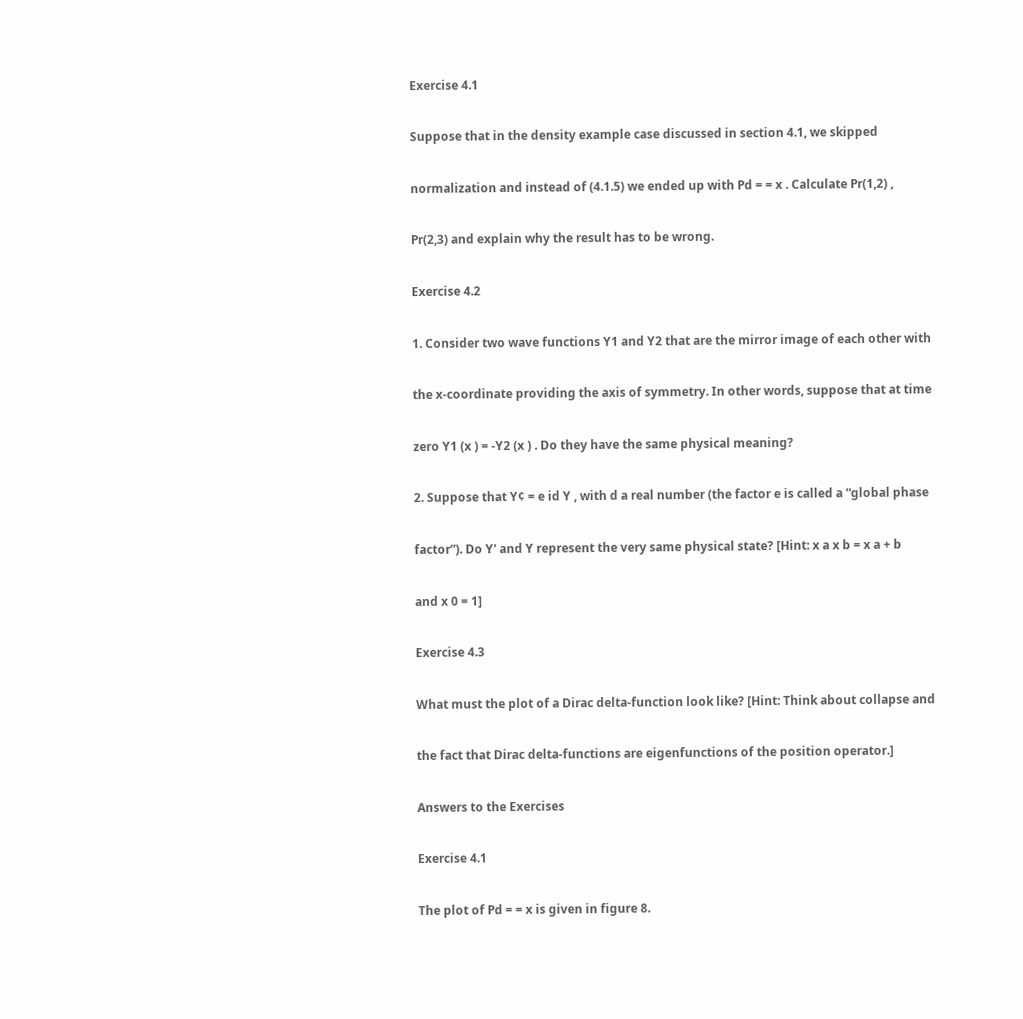Exercise 4.1

Suppose that in the density example case discussed in section 4.1, we skipped

normalization and instead of (4.1.5) we ended up with Pd = = x . Calculate Pr(1,2) ,

Pr(2,3) and explain why the result has to be wrong.

Exercise 4.2

1. Consider two wave functions Y1 and Y2 that are the mirror image of each other with

the x-coordinate providing the axis of symmetry. In other words, suppose that at time

zero Y1 (x ) = -Y2 (x ) . Do they have the same physical meaning?

2. Suppose that Y¢ = e id Y , with d a real number (the factor e is called a “global phase

factor”). Do Y' and Y represent the very same physical state? [Hint: x a x b = x a + b

and x 0 = 1]

Exercise 4.3

What must the plot of a Dirac delta-function look like? [Hint: Think about collapse and

the fact that Dirac delta-functions are eigenfunctions of the position operator.]

Answers to the Exercises

Exercise 4.1

The plot of Pd = = x is given in figure 8.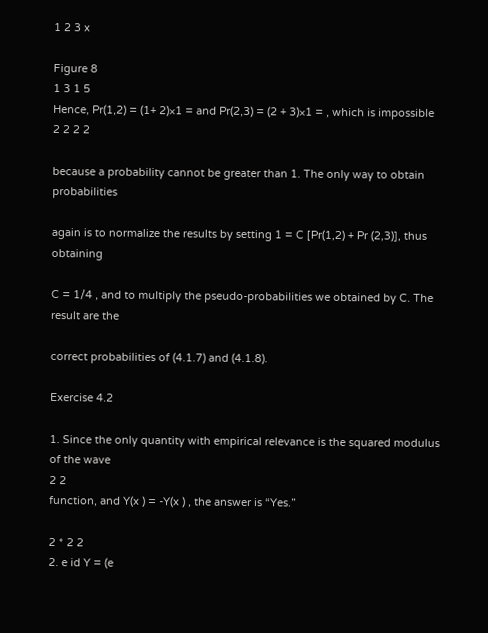1 2 3 x

Figure 8
1 3 1 5
Hence, Pr(1,2) = (1+ 2)×1 = and Pr(2,3) = (2 + 3)×1 = , which is impossible
2 2 2 2

because a probability cannot be greater than 1. The only way to obtain probabilities

again is to normalize the results by setting 1 = C [Pr(1,2) + Pr (2,3)], thus obtaining

C = 1/4 , and to multiply the pseudo-probabilities we obtained by C. The result are the

correct probabilities of (4.1.7) and (4.1.8).

Exercise 4.2

1. Since the only quantity with empirical relevance is the squared modulus of the wave
2 2
function, and Y(x ) = -Y(x ) , the answer is “Yes.”

2 * 2 2
2. e id Y = (e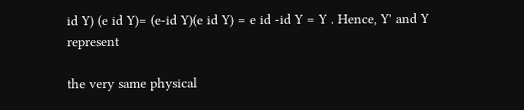id Y) (e id Y)= (e-id Y)(e id Y) = e id -id Y = Y . Hence, Y' and Y represent

the very same physical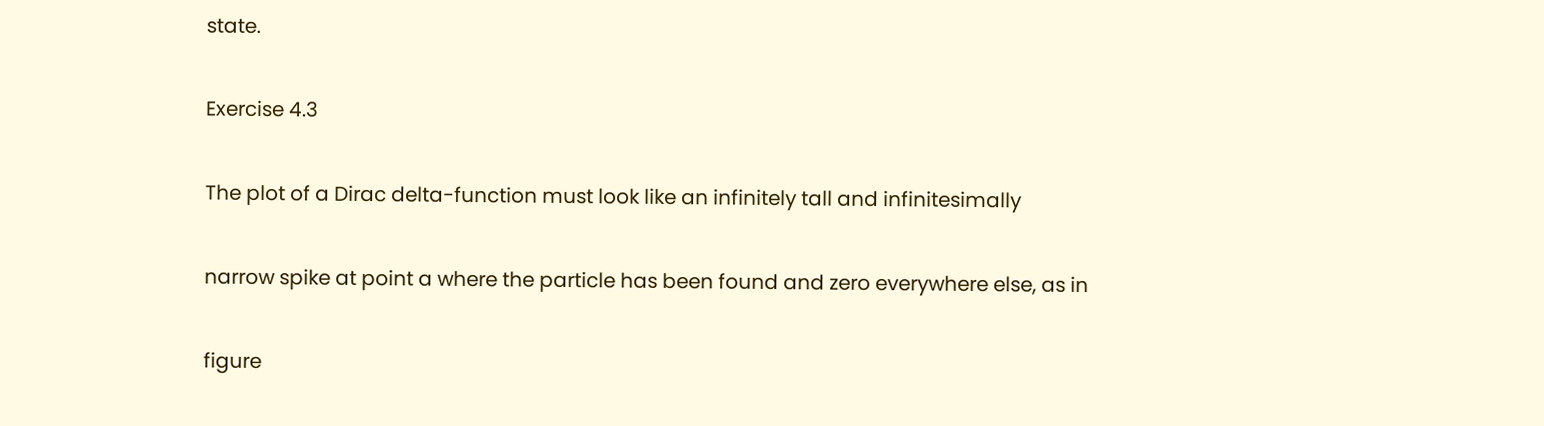state.

Exercise 4.3

The plot of a Dirac delta-function must look like an infinitely tall and infinitesimally

narrow spike at point a where the particle has been found and zero everywhere else, as in

figure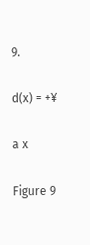9.

d(x) = +¥

a x

Figure 9